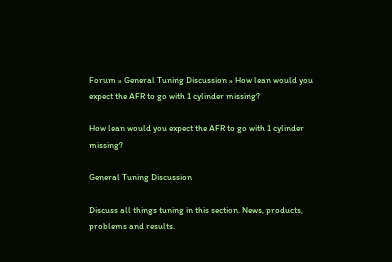Forum » General Tuning Discussion » How lean would you expect the AFR to go with 1 cylinder missing?

How lean would you expect the AFR to go with 1 cylinder missing?

General Tuning Discussion

Discuss all things tuning in this section. News, products, problems and results.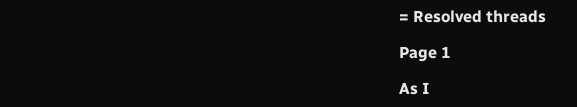= Resolved threads

Page 1

As I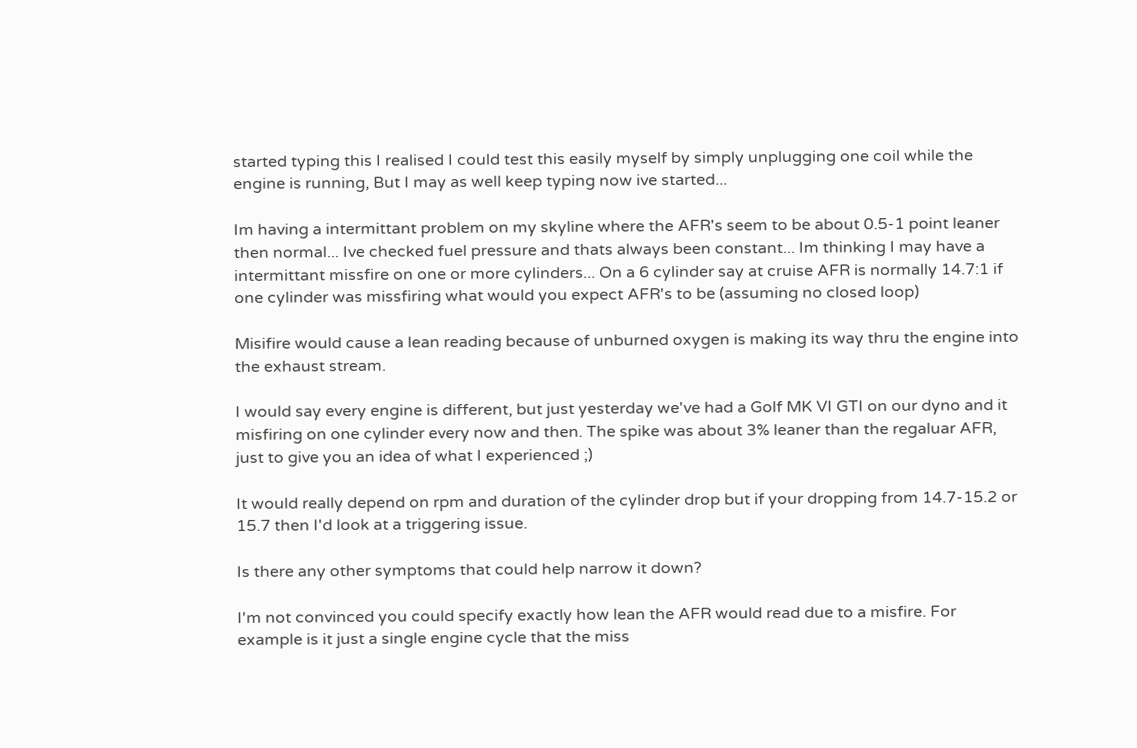started typing this I realised I could test this easily myself by simply unplugging one coil while the engine is running, But I may as well keep typing now ive started...

Im having a intermittant problem on my skyline where the AFR's seem to be about 0.5-1 point leaner then normal... Ive checked fuel pressure and thats always been constant... Im thinking I may have a intermittant missfire on one or more cylinders... On a 6 cylinder say at cruise AFR is normally 14.7:1 if one cylinder was missfiring what would you expect AFR's to be (assuming no closed loop)

Misifire would cause a lean reading because of unburned oxygen is making its way thru the engine into the exhaust stream.

I would say every engine is different, but just yesterday we've had a Golf MK VI GTI on our dyno and it misfiring on one cylinder every now and then. The spike was about 3% leaner than the regaluar AFR, just to give you an idea of what I experienced ;)

It would really depend on rpm and duration of the cylinder drop but if your dropping from 14.7-15.2 or 15.7 then I'd look at a triggering issue.

Is there any other symptoms that could help narrow it down?

I'm not convinced you could specify exactly how lean the AFR would read due to a misfire. For example is it just a single engine cycle that the miss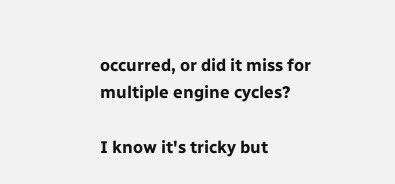occurred, or did it miss for multiple engine cycles?

I know it's tricky but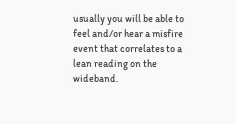usually you will be able to feel and/or hear a misfire event that correlates to a lean reading on the wideband.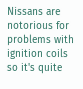Nissans are notorious for problems with ignition coils so it's quite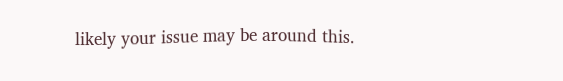likely your issue may be around this.